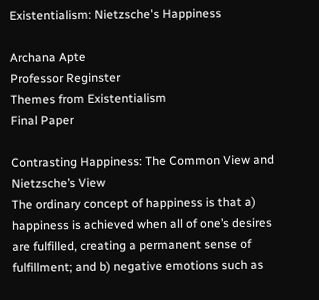Existentialism: Nietzsche's Happiness

Archana Apte
Professor Reginster
Themes from Existentialism
Final Paper

Contrasting Happiness: The Common View and Nietzsche’s View
The ordinary concept of happiness is that a) happiness is achieved when all of one’s desires are fulfilled, creating a permanent sense of fulfillment; and b) negative emotions such as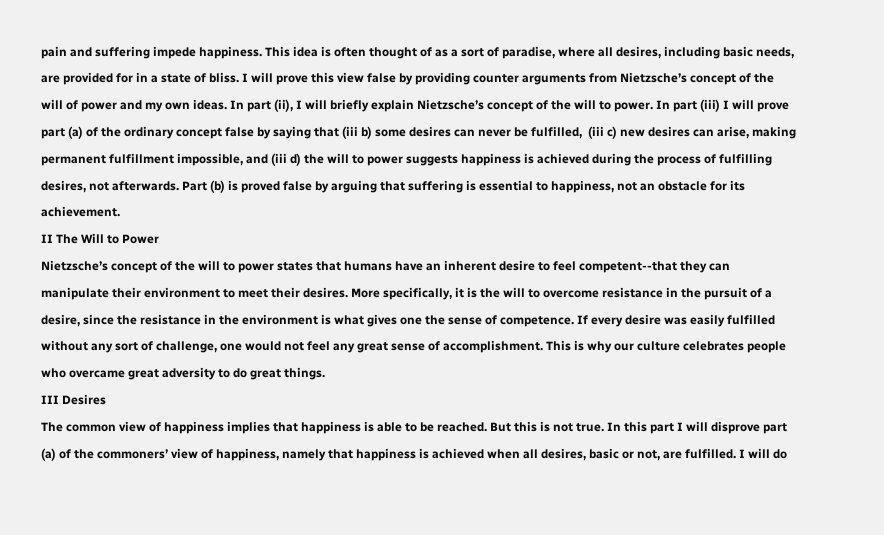pain and suffering impede happiness. This idea is often thought of as a sort of paradise, where all desires, including basic needs, are provided for in a state of bliss. I will prove this view false by providing counter arguments from Nietzsche’s concept of the will of power and my own ideas. In part (ii), I will briefly explain Nietzsche’s concept of the will to power. In part (iii) I will prove part (a) of the ordinary concept false by saying that (iii b) some desires can never be fulfilled,  (iii c) new desires can arise, making permanent fulfillment impossible, and (iii d) the will to power suggests happiness is achieved during the process of fulfilling desires, not afterwards. Part (b) is proved false by arguing that suffering is essential to happiness, not an obstacle for its achievement.
II The Will to Power
Nietzsche’s concept of the will to power states that humans have an inherent desire to feel competent--that they can manipulate their environment to meet their desires. More specifically, it is the will to overcome resistance in the pursuit of a desire, since the resistance in the environment is what gives one the sense of competence. If every desire was easily fulfilled without any sort of challenge, one would not feel any great sense of accomplishment. This is why our culture celebrates people who overcame great adversity to do great things.
III Desires
The common view of happiness implies that happiness is able to be reached. But this is not true. In this part I will disprove part (a) of the commoners’ view of happiness, namely that happiness is achieved when all desires, basic or not, are fulfilled. I will do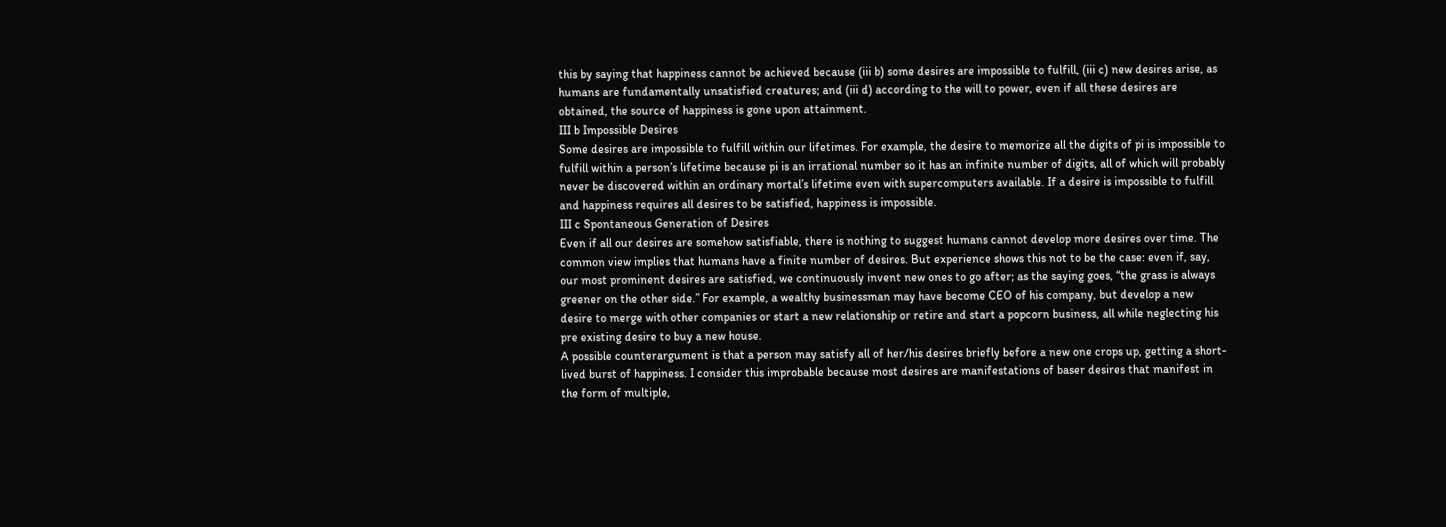this by saying that happiness cannot be achieved because (iii b) some desires are impossible to fulfill, (iii c) new desires arise, as humans are fundamentally unsatisfied creatures; and (iii d) according to the will to power, even if all these desires are obtained, the source of happiness is gone upon attainment.
III b Impossible Desires
Some desires are impossible to fulfill within our lifetimes. For example, the desire to memorize all the digits of pi is impossible to fulfill within a person’s lifetime because pi is an irrational number so it has an infinite number of digits, all of which will probably never be discovered within an ordinary mortal’s lifetime even with supercomputers available. If a desire is impossible to fulfill and happiness requires all desires to be satisfied, happiness is impossible.
III c Spontaneous Generation of Desires
Even if all our desires are somehow satisfiable, there is nothing to suggest humans cannot develop more desires over time. The common view implies that humans have a finite number of desires. But experience shows this not to be the case: even if, say, our most prominent desires are satisfied, we continuously invent new ones to go after; as the saying goes, “the grass is always greener on the other side.” For example, a wealthy businessman may have become CEO of his company, but develop a new desire to merge with other companies or start a new relationship or retire and start a popcorn business, all while neglecting his pre existing desire to buy a new house.
A possible counterargument is that a person may satisfy all of her/his desires briefly before a new one crops up, getting a short-lived burst of happiness. I consider this improbable because most desires are manifestations of baser desires that manifest in the form of multiple,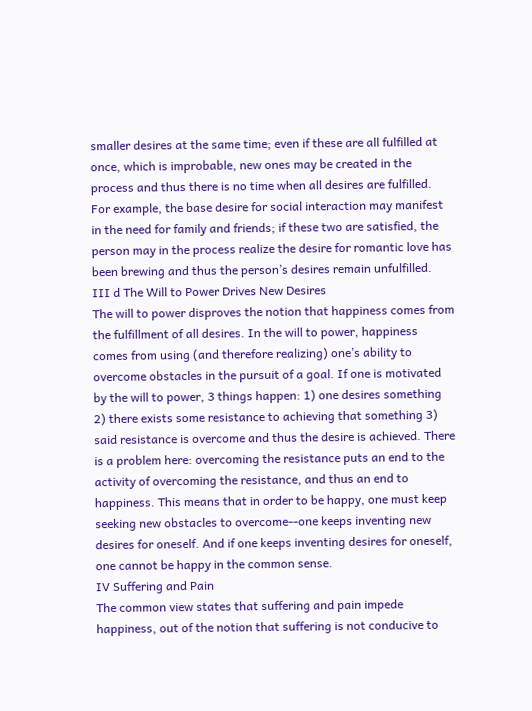smaller desires at the same time; even if these are all fulfilled at once, which is improbable, new ones may be created in the process and thus there is no time when all desires are fulfilled. For example, the base desire for social interaction may manifest in the need for family and friends; if these two are satisfied, the person may in the process realize the desire for romantic love has been brewing and thus the person’s desires remain unfulfilled.
III d The Will to Power Drives New Desires
The will to power disproves the notion that happiness comes from the fulfillment of all desires. In the will to power, happiness comes from using (and therefore realizing) one’s ability to overcome obstacles in the pursuit of a goal. If one is motivated by the will to power, 3 things happen: 1) one desires something 2) there exists some resistance to achieving that something 3) said resistance is overcome and thus the desire is achieved. There is a problem here: overcoming the resistance puts an end to the activity of overcoming the resistance, and thus an end to happiness. This means that in order to be happy, one must keep seeking new obstacles to overcome--one keeps inventing new desires for oneself. And if one keeps inventing desires for oneself, one cannot be happy in the common sense.
IV Suffering and Pain
The common view states that suffering and pain impede happiness, out of the notion that suffering is not conducive to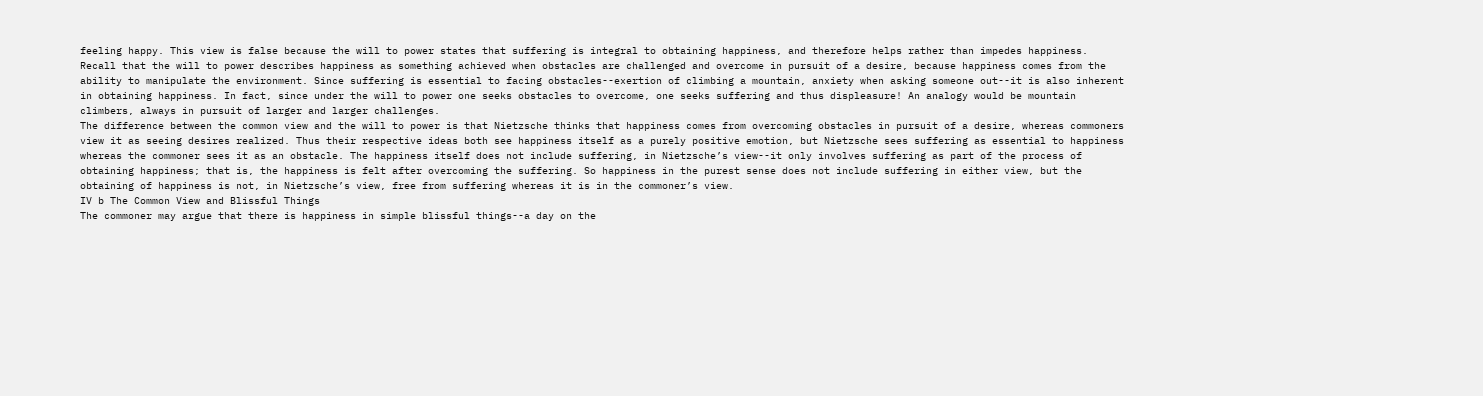feeling happy. This view is false because the will to power states that suffering is integral to obtaining happiness, and therefore helps rather than impedes happiness.
Recall that the will to power describes happiness as something achieved when obstacles are challenged and overcome in pursuit of a desire, because happiness comes from the ability to manipulate the environment. Since suffering is essential to facing obstacles--exertion of climbing a mountain, anxiety when asking someone out--it is also inherent in obtaining happiness. In fact, since under the will to power one seeks obstacles to overcome, one seeks suffering and thus displeasure! An analogy would be mountain climbers, always in pursuit of larger and larger challenges.
The difference between the common view and the will to power is that Nietzsche thinks that happiness comes from overcoming obstacles in pursuit of a desire, whereas commoners view it as seeing desires realized. Thus their respective ideas both see happiness itself as a purely positive emotion, but Nietzsche sees suffering as essential to happiness whereas the commoner sees it as an obstacle. The happiness itself does not include suffering, in Nietzsche’s view--it only involves suffering as part of the process of obtaining happiness; that is, the happiness is felt after overcoming the suffering. So happiness in the purest sense does not include suffering in either view, but the obtaining of happiness is not, in Nietzsche’s view, free from suffering whereas it is in the commoner’s view.
IV b The Common View and Blissful Things
The commoner may argue that there is happiness in simple blissful things--a day on the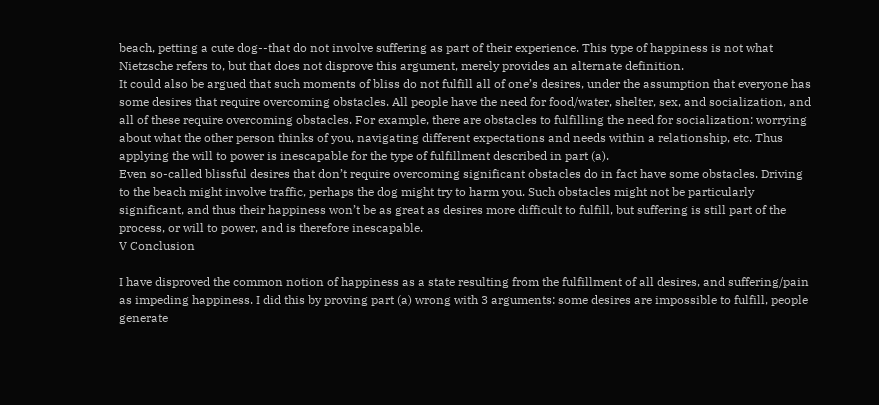beach, petting a cute dog--that do not involve suffering as part of their experience. This type of happiness is not what Nietzsche refers to, but that does not disprove this argument, merely provides an alternate definition.
It could also be argued that such moments of bliss do not fulfill all of one’s desires, under the assumption that everyone has some desires that require overcoming obstacles. All people have the need for food/water, shelter, sex, and socialization, and all of these require overcoming obstacles. For example, there are obstacles to fulfilling the need for socialization: worrying about what the other person thinks of you, navigating different expectations and needs within a relationship, etc. Thus applying the will to power is inescapable for the type of fulfillment described in part (a).
Even so-called blissful desires that don’t require overcoming significant obstacles do in fact have some obstacles. Driving to the beach might involve traffic, perhaps the dog might try to harm you. Such obstacles might not be particularly significant, and thus their happiness won’t be as great as desires more difficult to fulfill, but suffering is still part of the process, or will to power, and is therefore inescapable.
V Conclusion

I have disproved the common notion of happiness as a state resulting from the fulfillment of all desires, and suffering/pain as impeding happiness. I did this by proving part (a) wrong with 3 arguments: some desires are impossible to fulfill, people generate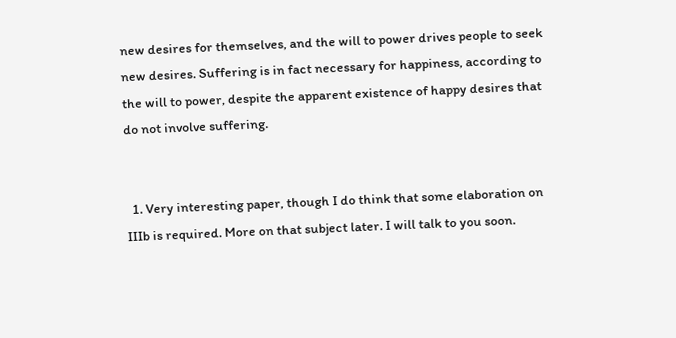new desires for themselves, and the will to power drives people to seek new desires. Suffering is in fact necessary for happiness, according to the will to power, despite the apparent existence of happy desires that do not involve suffering.


  1. Very interesting paper, though I do think that some elaboration on IIIb is required. More on that subject later. I will talk to you soon.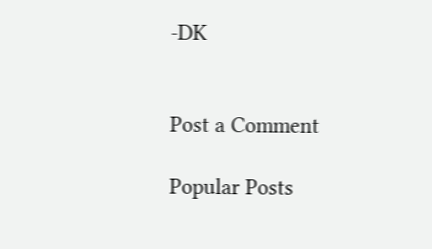-DK


Post a Comment

Popular Posts